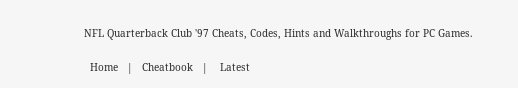NFL Quarterback Club '97 Cheats, Codes, Hints and Walkthroughs for PC Games.

  Home   |   Cheatbook   |    Latest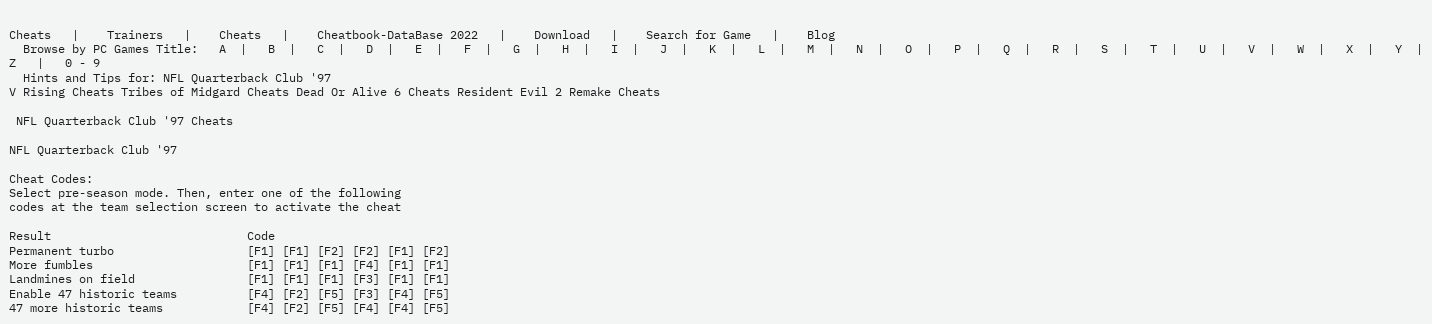Cheats   |    Trainers   |    Cheats   |    Cheatbook-DataBase 2022   |    Download   |    Search for Game   |    Blog
  Browse by PC Games Title:   A  |   B  |   C  |   D  |   E  |   F  |   G  |   H  |   I  |   J  |   K  |   L  |   M  |   N  |   O  |   P  |   Q  |   R  |   S  |   T  |   U  |   V  |   W  |   X  |   Y  |   Z   |   0 - 9
  Hints and Tips for: NFL Quarterback Club '97
V Rising Cheats Tribes of Midgard Cheats Dead Or Alive 6 Cheats Resident Evil 2 Remake Cheats

 NFL Quarterback Club '97 Cheats

NFL Quarterback Club '97

Cheat Codes:
Select pre-season mode. Then, enter one of the following
codes at the team selection screen to activate the cheat

Result                            Code
Permanent turbo                   [F1] [F1] [F2] [F2] [F1] [F2]
More fumbles                      [F1] [F1] [F1] [F4] [F1] [F1]
Landmines on field                [F1] [F1] [F1] [F3] [F1] [F1]
Enable 47 historic teams          [F4] [F2] [F5] [F3] [F4] [F5]
47 more historic teams            [F4] [F2] [F5] [F4] [F4] [F5]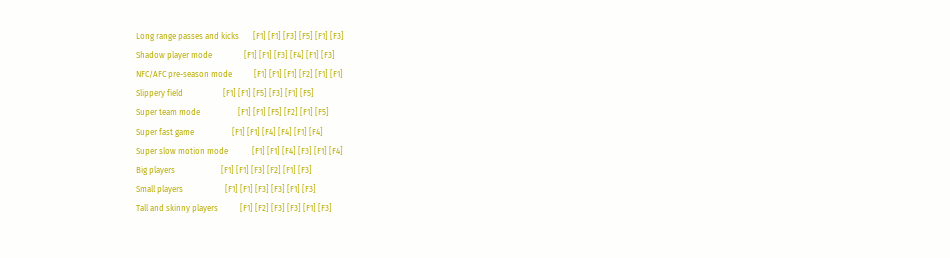Long range passes and kicks       [F1] [F1] [F3] [F5] [F1] [F3]
Shadow player mode                [F1] [F1] [F3] [F4] [F1] [F3]
NFC/AFC pre-season mode           [F1] [F1] [F1] [F2] [F1] [F1]
Slippery field                    [F1] [F1] [F5] [F3] [F1] [F5]
Super team mode                   [F1] [F1] [F5] [F2] [F1] [F5]
Super fast game                   [F1] [F1] [F4] [F4] [F1] [F4]
Super slow motion mode            [F1] [F1] [F4] [F3] [F1] [F4]
Big players                       [F1] [F1] [F3] [F2] [F1] [F3]
Small players                     [F1] [F1] [F3] [F3] [F1] [F3]
Tall and skinny players           [F1] [F2] [F3] [F3] [F1] [F3]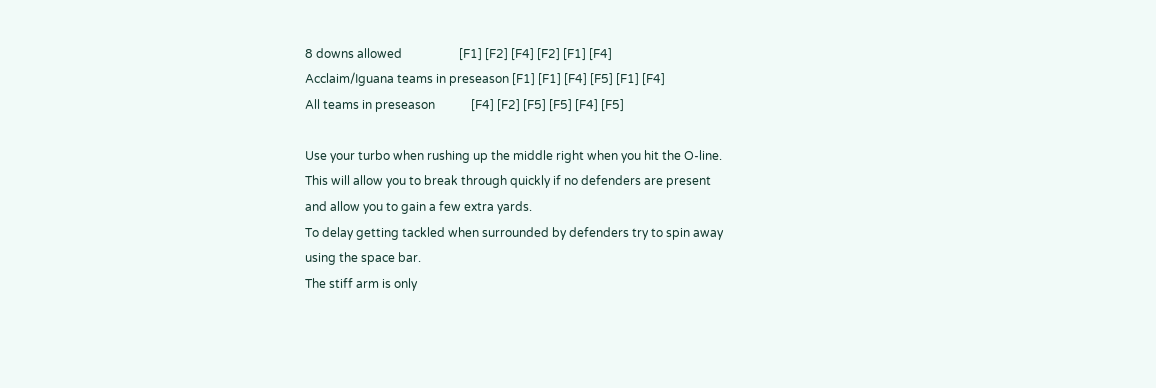8 downs allowed                   [F1] [F2] [F4] [F2] [F1] [F4]
Acclaim/Iguana teams in preseason [F1] [F1] [F4] [F5] [F1] [F4]
All teams in preseason            [F4] [F2] [F5] [F5] [F4] [F5]

Use your turbo when rushing up the middle right when you hit the O-line.
This will allow you to break through quickly if no defenders are present
and allow you to gain a few extra yards.
To delay getting tackled when surrounded by defenders try to spin away
using the space bar.
The stiff arm is only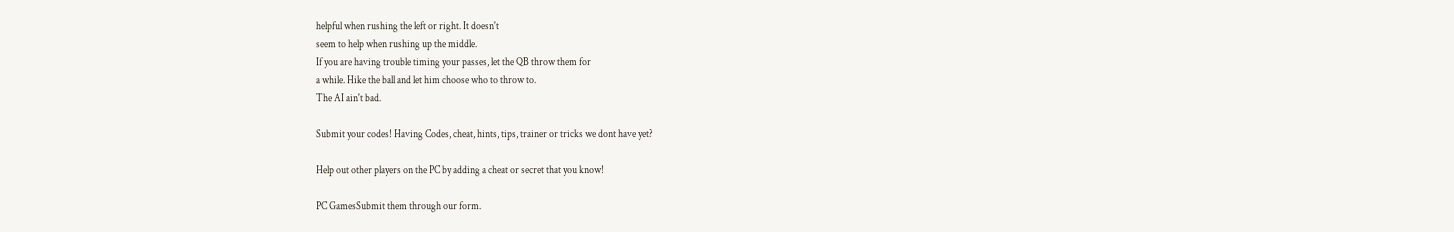helpful when rushing the left or right. It doesn't
seem to help when rushing up the middle.
If you are having trouble timing your passes, let the QB throw them for
a while. Hike the ball and let him choose who to throw to.
The AI ain't bad.

Submit your codes! Having Codes, cheat, hints, tips, trainer or tricks we dont have yet?

Help out other players on the PC by adding a cheat or secret that you know!

PC GamesSubmit them through our form.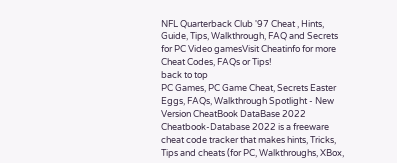NFL Quarterback Club '97 Cheat , Hints, Guide, Tips, Walkthrough, FAQ and Secrets for PC Video gamesVisit Cheatinfo for more Cheat Codes, FAQs or Tips!
back to top
PC Games, PC Game Cheat, Secrets Easter Eggs, FAQs, Walkthrough Spotlight - New Version CheatBook DataBase 2022
Cheatbook-Database 2022 is a freeware cheat code tracker that makes hints, Tricks, Tips and cheats (for PC, Walkthroughs, XBox,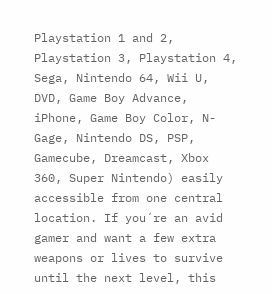Playstation 1 and 2, Playstation 3, Playstation 4, Sega, Nintendo 64, Wii U, DVD, Game Boy Advance, iPhone, Game Boy Color, N-Gage, Nintendo DS, PSP, Gamecube, Dreamcast, Xbox 360, Super Nintendo) easily accessible from one central location. If you´re an avid gamer and want a few extra weapons or lives to survive until the next level, this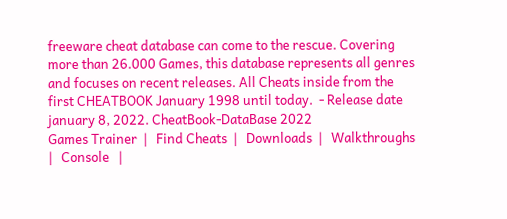freeware cheat database can come to the rescue. Covering more than 26.000 Games, this database represents all genres and focuses on recent releases. All Cheats inside from the first CHEATBOOK January 1998 until today.  - Release date january 8, 2022. CheatBook-DataBase 2022
Games Trainer  |   Find Cheats  |   Downloads  |   Walkthroughs  |   Console   |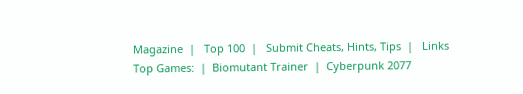Magazine  |   Top 100  |   Submit Cheats, Hints, Tips  |   Links
Top Games:  |  Biomutant Trainer  |  Cyberpunk 2077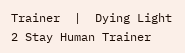Trainer  |  Dying Light 2 Stay Human Trainer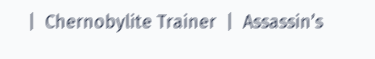|  Chernobylite Trainer  |  Assassin’s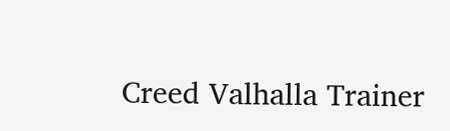Creed Valhalla Trainer